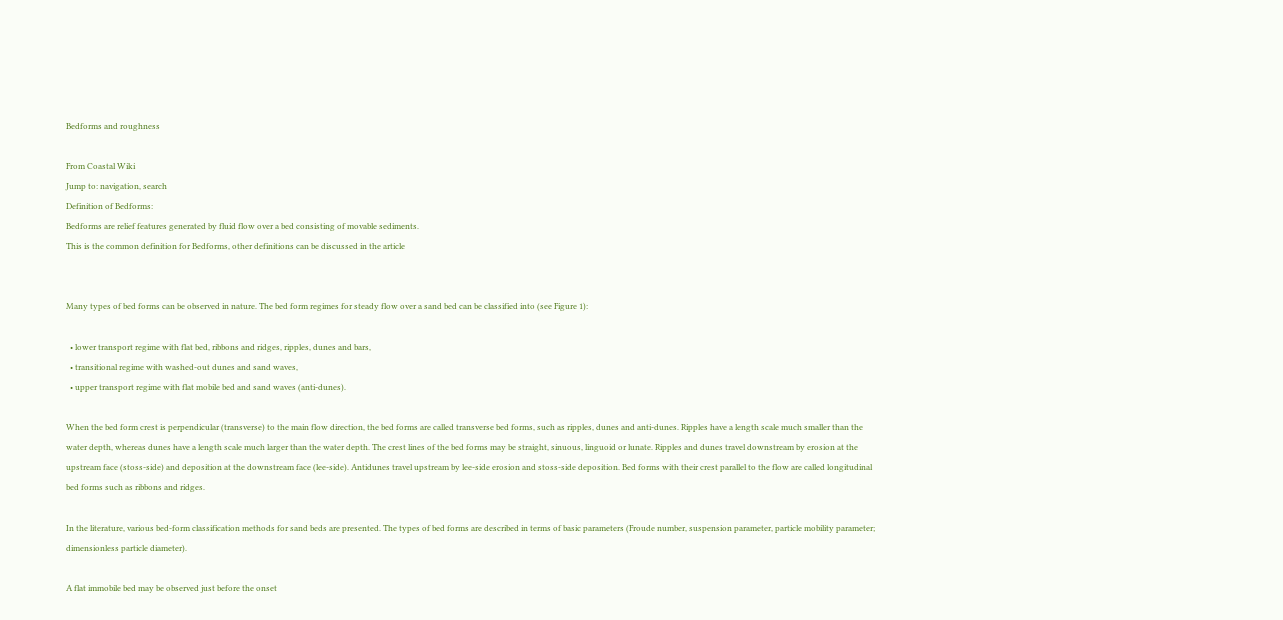Bedforms and roughness

From Coastal Wiki
Jump to: navigation, search
Definition of Bedforms:
Bedforms are relief features generated by fluid flow over a bed consisting of movable sediments.
This is the common definition for Bedforms, other definitions can be discussed in the article


Many types of bed forms can be observed in nature. The bed form regimes for steady flow over a sand bed can be classified into (see Figure 1):

  • lower transport regime with flat bed, ribbons and ridges, ripples, dunes and bars,
  • transitional regime with washed-out dunes and sand waves,
  • upper transport regime with flat mobile bed and sand waves (anti-dunes).

When the bed form crest is perpendicular (transverse) to the main flow direction, the bed forms are called transverse bed forms, such as ripples, dunes and anti-dunes. Ripples have a length scale much smaller than the water depth, whereas dunes have a length scale much larger than the water depth. The crest lines of the bed forms may be straight, sinuous, linguoid or lunate. Ripples and dunes travel downstream by erosion at the upstream face (stoss-side) and deposition at the downstream face (lee-side). Antidunes travel upstream by lee-side erosion and stoss-side deposition. Bed forms with their crest parallel to the flow are called longitudinal bed forms such as ribbons and ridges.

In the literature, various bed-form classification methods for sand beds are presented. The types of bed forms are described in terms of basic parameters (Froude number, suspension parameter, particle mobility parameter; dimensionless particle diameter).

A flat immobile bed may be observed just before the onset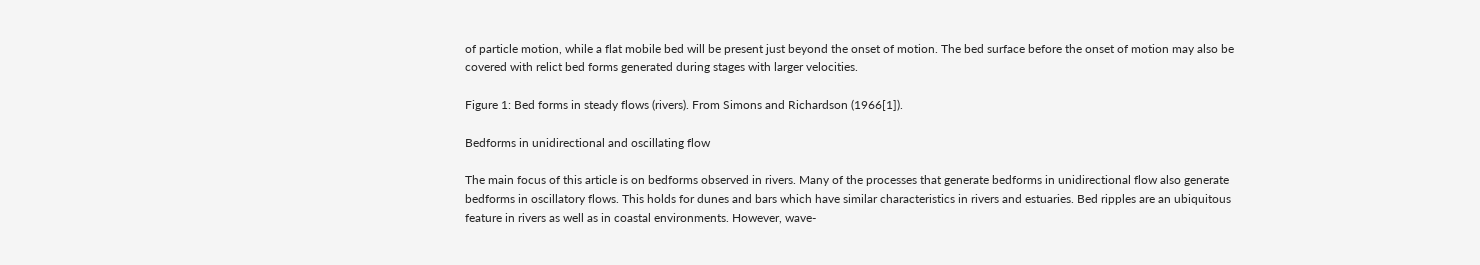of particle motion, while a flat mobile bed will be present just beyond the onset of motion. The bed surface before the onset of motion may also be covered with relict bed forms generated during stages with larger velocities.

Figure 1: Bed forms in steady flows (rivers). From Simons and Richardson (1966[1]).

Bedforms in unidirectional and oscillating flow

The main focus of this article is on bedforms observed in rivers. Many of the processes that generate bedforms in unidirectional flow also generate bedforms in oscillatory flows. This holds for dunes and bars which have similar characteristics in rivers and estuaries. Bed ripples are an ubiquitous feature in rivers as well as in coastal environments. However, wave-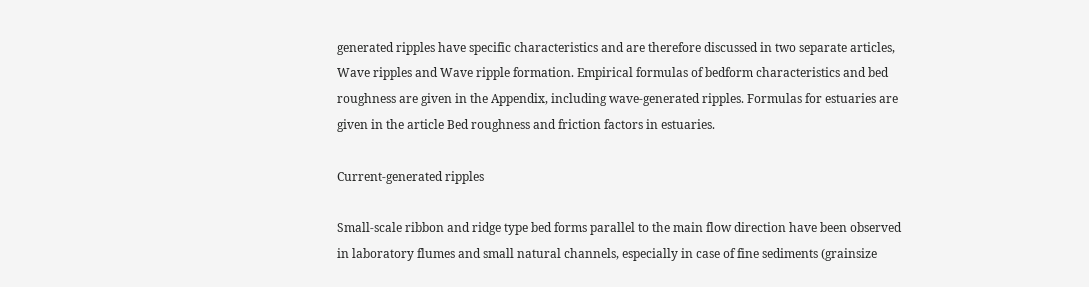generated ripples have specific characteristics and are therefore discussed in two separate articles, Wave ripples and Wave ripple formation. Empirical formulas of bedform characteristics and bed roughness are given in the Appendix, including wave-generated ripples. Formulas for estuaries are given in the article Bed roughness and friction factors in estuaries.

Current-generated ripples

Small-scale ribbon and ridge type bed forms parallel to the main flow direction have been observed in laboratory flumes and small natural channels, especially in case of fine sediments (grainsize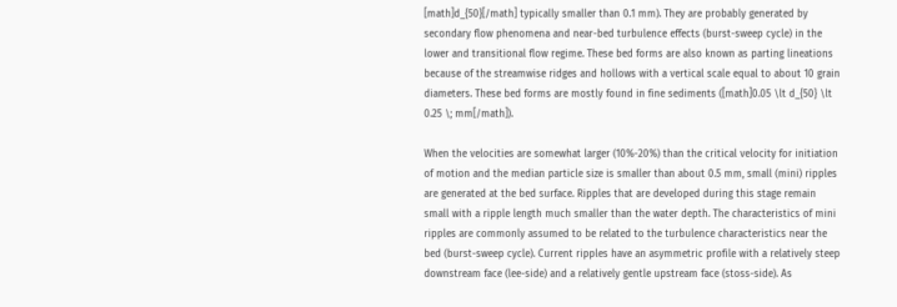[math]d_{50}[/math] typically smaller than 0.1 mm). They are probably generated by secondary flow phenomena and near-bed turbulence effects (burst-sweep cycle) in the lower and transitional flow regime. These bed forms are also known as parting lineations because of the streamwise ridges and hollows with a vertical scale equal to about 10 grain diameters. These bed forms are mostly found in fine sediments ([math]0.05 \lt d_{50} \lt 0.25 \; mm[/math]).

When the velocities are somewhat larger (10%-20%) than the critical velocity for initiation of motion and the median particle size is smaller than about 0.5 mm, small (mini) ripples are generated at the bed surface. Ripples that are developed during this stage remain small with a ripple length much smaller than the water depth. The characteristics of mini ripples are commonly assumed to be related to the turbulence characteristics near the bed (burst-sweep cycle). Current ripples have an asymmetric profile with a relatively steep downstream face (lee-side) and a relatively gentle upstream face (stoss-side). As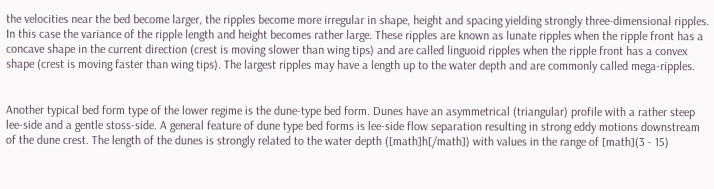the velocities near the bed become larger, the ripples become more irregular in shape, height and spacing yielding strongly three-dimensional ripples. In this case the variance of the ripple length and height becomes rather large. These ripples are known as lunate ripples when the ripple front has a concave shape in the current direction (crest is moving slower than wing tips) and are called linguoid ripples when the ripple front has a convex shape (crest is moving faster than wing tips). The largest ripples may have a length up to the water depth and are commonly called mega-ripples.


Another typical bed form type of the lower regime is the dune-type bed form. Dunes have an asymmetrical (triangular) profile with a rather steep lee-side and a gentle stoss-side. A general feature of dune type bed forms is lee-side flow separation resulting in strong eddy motions downstream of the dune crest. The length of the dunes is strongly related to the water depth ([math]h[/math]) with values in the range of [math](3 - 15)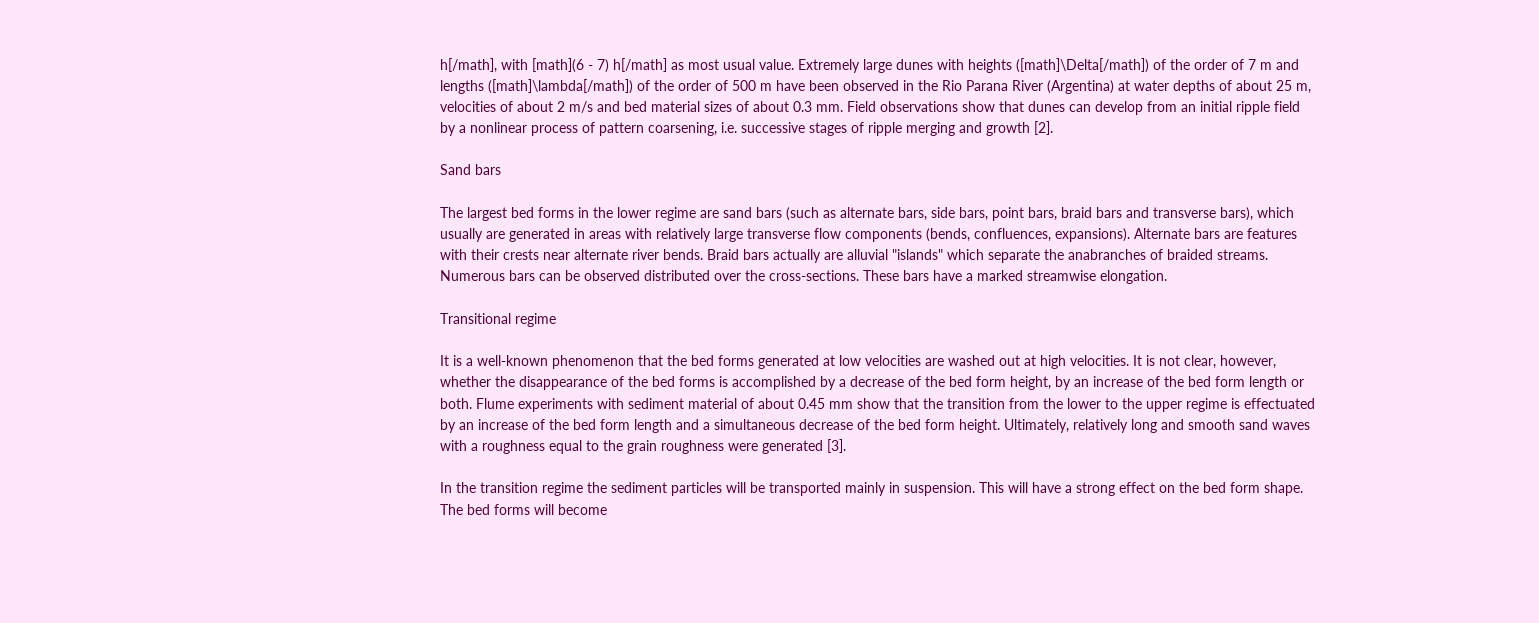h[/math], with [math](6 - 7) h[/math] as most usual value. Extremely large dunes with heights ([math]\Delta[/math]) of the order of 7 m and lengths ([math]\lambda[/math]) of the order of 500 m have been observed in the Rio Parana River (Argentina) at water depths of about 25 m, velocities of about 2 m/s and bed material sizes of about 0.3 mm. Field observations show that dunes can develop from an initial ripple field by a nonlinear process of pattern coarsening, i.e. successive stages of ripple merging and growth [2].

Sand bars

The largest bed forms in the lower regime are sand bars (such as alternate bars, side bars, point bars, braid bars and transverse bars), which usually are generated in areas with relatively large transverse flow components (bends, confluences, expansions). Alternate bars are features with their crests near alternate river bends. Braid bars actually are alluvial "islands" which separate the anabranches of braided streams. Numerous bars can be observed distributed over the cross-sections. These bars have a marked streamwise elongation.

Transitional regime

It is a well-known phenomenon that the bed forms generated at low velocities are washed out at high velocities. It is not clear, however, whether the disappearance of the bed forms is accomplished by a decrease of the bed form height, by an increase of the bed form length or both. Flume experiments with sediment material of about 0.45 mm show that the transition from the lower to the upper regime is effectuated by an increase of the bed form length and a simultaneous decrease of the bed form height. Ultimately, relatively long and smooth sand waves with a roughness equal to the grain roughness were generated [3].

In the transition regime the sediment particles will be transported mainly in suspension. This will have a strong effect on the bed form shape. The bed forms will become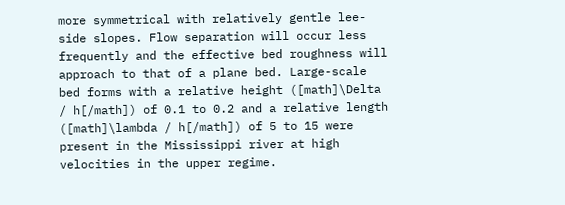more symmetrical with relatively gentle lee-side slopes. Flow separation will occur less frequently and the effective bed roughness will approach to that of a plane bed. Large-scale bed forms with a relative height ([math]\Delta / h[/math]) of 0.1 to 0.2 and a relative length ([math]\lambda / h[/math]) of 5 to 15 were present in the Mississippi river at high velocities in the upper regime.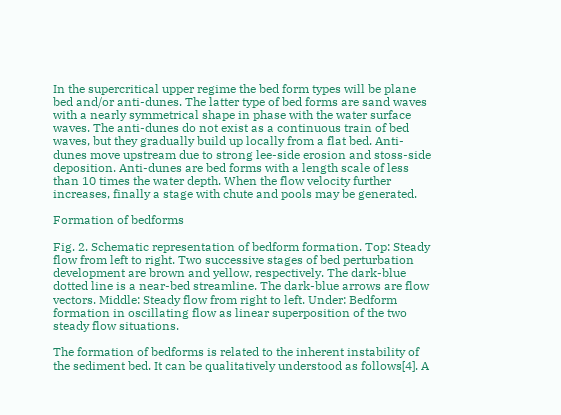In the supercritical upper regime the bed form types will be plane bed and/or anti-dunes. The latter type of bed forms are sand waves with a nearly symmetrical shape in phase with the water surface waves. The anti-dunes do not exist as a continuous train of bed waves, but they gradually build up locally from a flat bed. Anti-dunes move upstream due to strong lee-side erosion and stoss-side deposition. Anti-dunes are bed forms with a length scale of less than 10 times the water depth. When the flow velocity further increases, finally a stage with chute and pools may be generated.

Formation of bedforms

Fig. 2. Schematic representation of bedform formation. Top: Steady flow from left to right. Two successive stages of bed perturbation development are brown and yellow, respectively. The dark-blue dotted line is a near-bed streamline. The dark-blue arrows are flow vectors. Middle: Steady flow from right to left. Under: Bedform formation in oscillating flow as linear superposition of the two steady flow situations.

The formation of bedforms is related to the inherent instability of the sediment bed. It can be qualitatively understood as follows[4]. A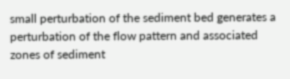small perturbation of the sediment bed generates a perturbation of the flow pattern and associated zones of sediment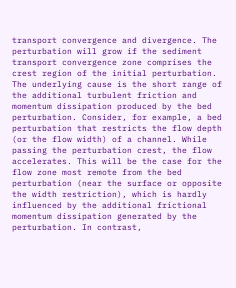transport convergence and divergence. The perturbation will grow if the sediment transport convergence zone comprises the crest region of the initial perturbation. The underlying cause is the short range of the additional turbulent friction and momentum dissipation produced by the bed perturbation. Consider, for example, a bed perturbation that restricts the flow depth (or the flow width) of a channel. While passing the perturbation crest, the flow accelerates. This will be the case for the flow zone most remote from the bed perturbation (near the surface or opposite the width restriction), which is hardly influenced by the additional frictional momentum dissipation generated by the perturbation. In contrast,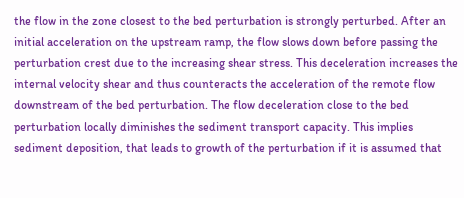the flow in the zone closest to the bed perturbation is strongly perturbed. After an initial acceleration on the upstream ramp, the flow slows down before passing the perturbation crest due to the increasing shear stress. This deceleration increases the internal velocity shear and thus counteracts the acceleration of the remote flow downstream of the bed perturbation. The flow deceleration close to the bed perturbation locally diminishes the sediment transport capacity. This implies sediment deposition, that leads to growth of the perturbation if it is assumed that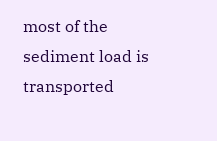most of the sediment load is transported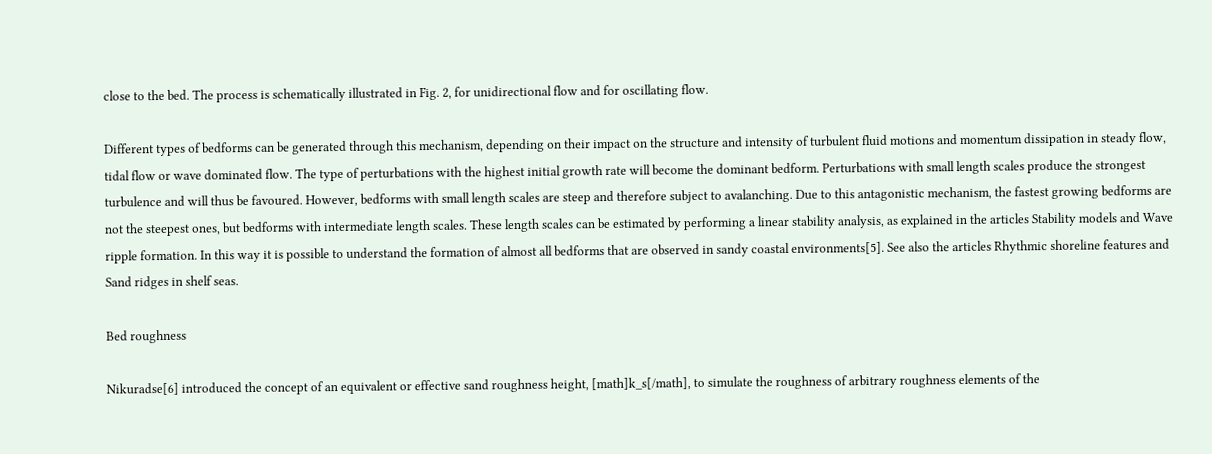close to the bed. The process is schematically illustrated in Fig. 2, for unidirectional flow and for oscillating flow.

Different types of bedforms can be generated through this mechanism, depending on their impact on the structure and intensity of turbulent fluid motions and momentum dissipation in steady flow, tidal flow or wave dominated flow. The type of perturbations with the highest initial growth rate will become the dominant bedform. Perturbations with small length scales produce the strongest turbulence and will thus be favoured. However, bedforms with small length scales are steep and therefore subject to avalanching. Due to this antagonistic mechanism, the fastest growing bedforms are not the steepest ones, but bedforms with intermediate length scales. These length scales can be estimated by performing a linear stability analysis, as explained in the articles Stability models and Wave ripple formation. In this way it is possible to understand the formation of almost all bedforms that are observed in sandy coastal environments[5]. See also the articles Rhythmic shoreline features and Sand ridges in shelf seas.

Bed roughness

Nikuradse[6] introduced the concept of an equivalent or effective sand roughness height, [math]k_s[/math], to simulate the roughness of arbitrary roughness elements of the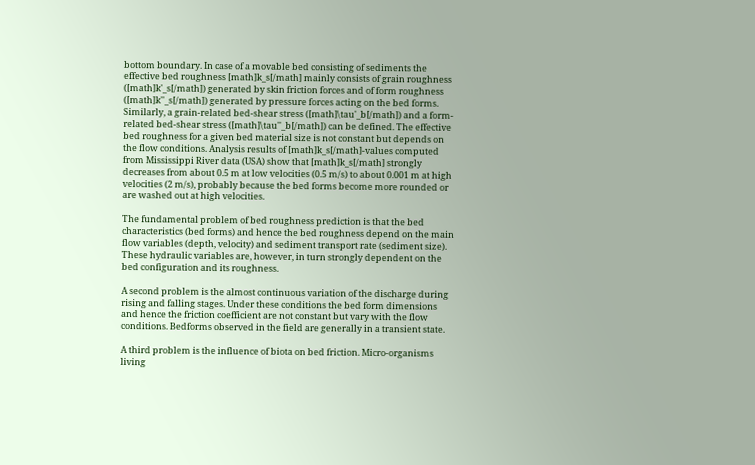bottom boundary. In case of a movable bed consisting of sediments the effective bed roughness [math]k_s[/math] mainly consists of grain roughness ([math]k'_s[/math]) generated by skin friction forces and of form roughness ([math]k''_s[/math]) generated by pressure forces acting on the bed forms. Similarly, a grain-related bed-shear stress ([math]\tau'_b[/math]) and a form-related bed-shear stress ([math]\tau''_b[/math]) can be defined. The effective bed roughness for a given bed material size is not constant but depends on the flow conditions. Analysis results of [math]k_s[/math]-values computed from Mississippi River data (USA) show that [math]k_s[/math] strongly decreases from about 0.5 m at low velocities (0.5 m/s) to about 0.001 m at high velocities (2 m/s), probably because the bed forms become more rounded or are washed out at high velocities.

The fundamental problem of bed roughness prediction is that the bed characteristics (bed forms) and hence the bed roughness depend on the main flow variables (depth, velocity) and sediment transport rate (sediment size). These hydraulic variables are, however, in turn strongly dependent on the bed configuration and its roughness.

A second problem is the almost continuous variation of the discharge during rising and falling stages. Under these conditions the bed form dimensions and hence the friction coefficient are not constant but vary with the flow conditions. Bedforms observed in the field are generally in a transient state.

A third problem is the influence of biota on bed friction. Micro-organisms living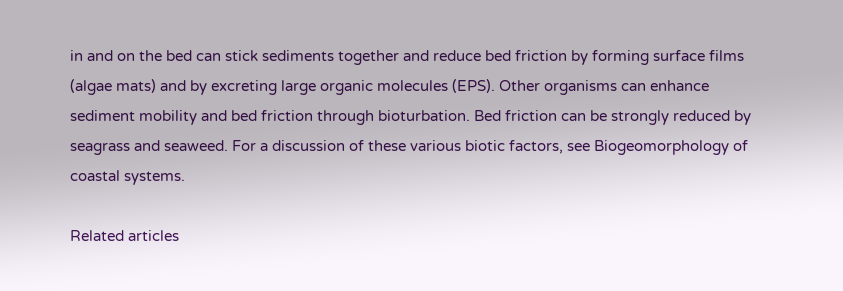in and on the bed can stick sediments together and reduce bed friction by forming surface films (algae mats) and by excreting large organic molecules (EPS). Other organisms can enhance sediment mobility and bed friction through bioturbation. Bed friction can be strongly reduced by seagrass and seaweed. For a discussion of these various biotic factors, see Biogeomorphology of coastal systems.

Related articles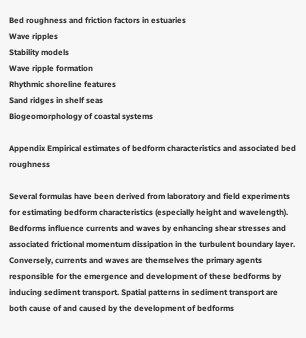Bed roughness and friction factors in estuaries
Wave ripples
Stability models
Wave ripple formation
Rhythmic shoreline features
Sand ridges in shelf seas
Biogeomorphology of coastal systems

Appendix Empirical estimates of bedform characteristics and associated bed roughness

Several formulas have been derived from laboratory and field experiments for estimating bedform characteristics (especially height and wavelength). Bedforms influence currents and waves by enhancing shear stresses and associated frictional momentum dissipation in the turbulent boundary layer. Conversely, currents and waves are themselves the primary agents responsible for the emergence and development of these bedforms by inducing sediment transport. Spatial patterns in sediment transport are both cause of and caused by the development of bedforms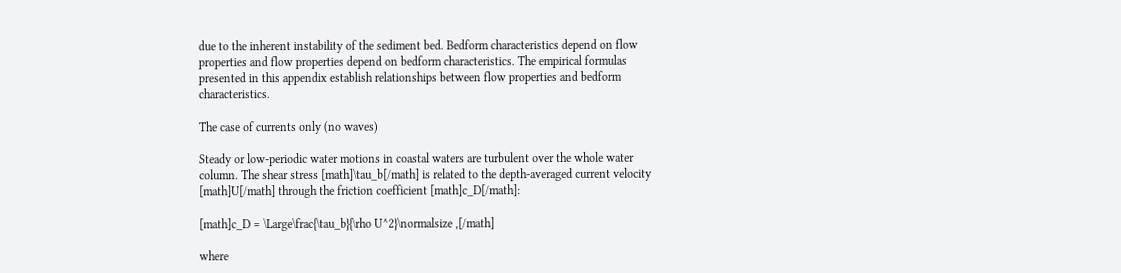due to the inherent instability of the sediment bed. Bedform characteristics depend on flow properties and flow properties depend on bedform characteristics. The empirical formulas presented in this appendix establish relationships between flow properties and bedform characteristics.

The case of currents only (no waves)

Steady or low-periodic water motions in coastal waters are turbulent over the whole water column. The shear stress [math]\tau_b[/math] is related to the depth-averaged current velocity [math]U[/math] through the friction coefficient [math]c_D[/math]:

[math]c_D = \Large\frac{\tau_b}{\rho U^2}\normalsize ,[/math]

where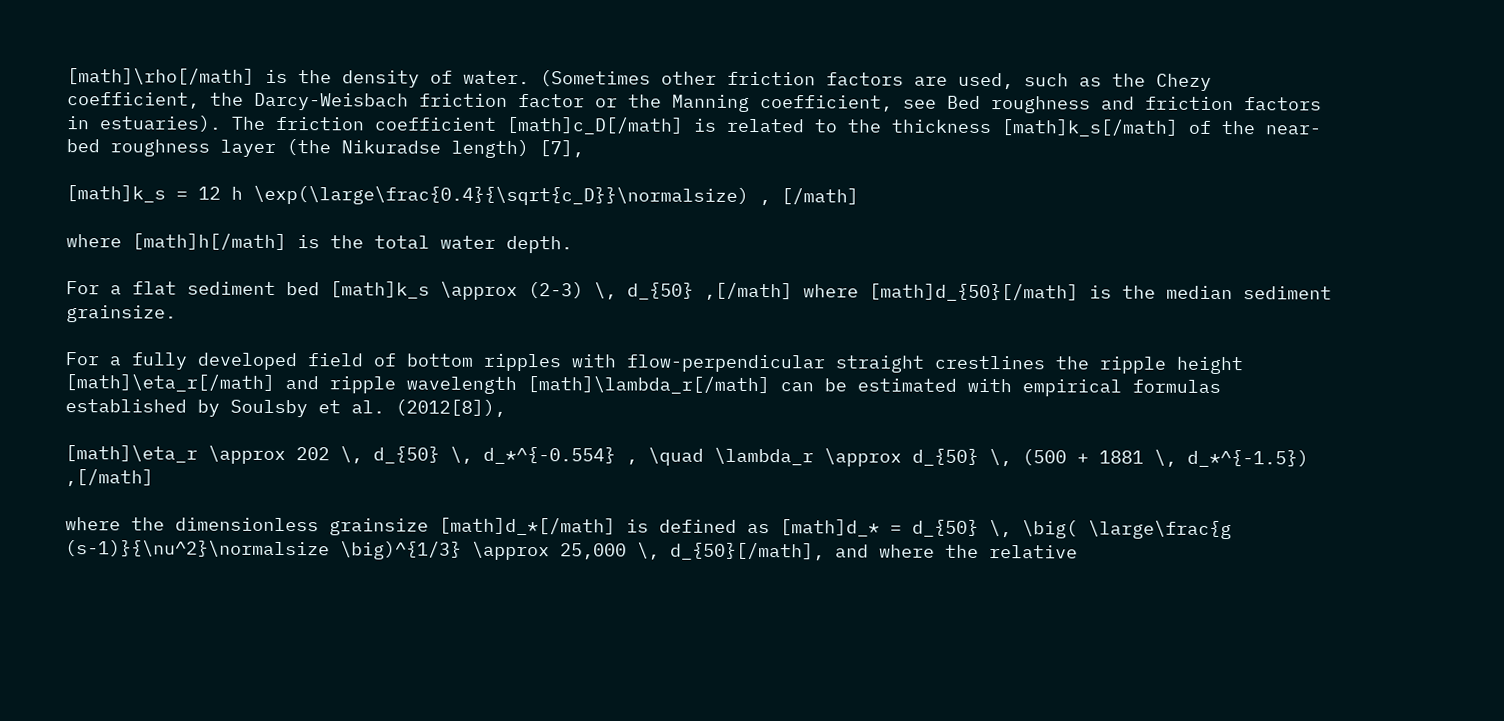[math]\rho[/math] is the density of water. (Sometimes other friction factors are used, such as the Chezy coefficient, the Darcy-Weisbach friction factor or the Manning coefficient, see Bed roughness and friction factors in estuaries). The friction coefficient [math]c_D[/math] is related to the thickness [math]k_s[/math] of the near-bed roughness layer (the Nikuradse length) [7],

[math]k_s = 12 h \exp(\large\frac{0.4}{\sqrt{c_D}}\normalsize) , [/math]

where [math]h[/math] is the total water depth.

For a flat sediment bed [math]k_s \approx (2-3) \, d_{50} ,[/math] where [math]d_{50}[/math] is the median sediment grainsize.

For a fully developed field of bottom ripples with flow-perpendicular straight crestlines the ripple height [math]\eta_r[/math] and ripple wavelength [math]\lambda_r[/math] can be estimated with empirical formulas established by Soulsby et al. (2012[8]),

[math]\eta_r \approx 202 \, d_{50} \, d_*^{-0.554} , \quad \lambda_r \approx d_{50} \, (500 + 1881 \, d_*^{-1.5}) ,[/math]

where the dimensionless grainsize [math]d_*[/math] is defined as [math]d_* = d_{50} \, \big( \large\frac{g (s-1)}{\nu^2}\normalsize \big)^{1/3} \approx 25,000 \, d_{50}[/math], and where the relative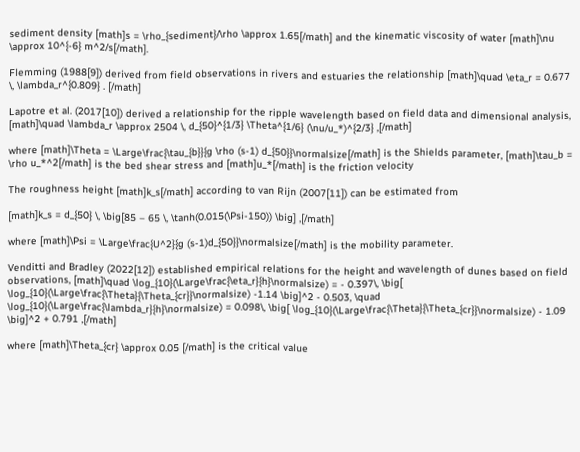sediment density [math]s = \rho_{sediment}/\rho \approx 1.65[/math] and the kinematic viscosity of water [math]\nu \approx 10^{-6} m^2/s[/math].

Flemming (1988[9]) derived from field observations in rivers and estuaries the relationship [math]\quad \eta_r = 0.677 \, \lambda_r^{0.809} . [/math]

Lapotre et al. (2017[10]) derived a relationship for the ripple wavelength based on field data and dimensional analysis, [math]\quad \lambda_r \approx 2504 \, d_{50}^{1/3} \Theta^{1/6} (\nu/u_*)^{2/3} ,[/math]

where [math]\Theta = \Large\frac{\tau_{b}}{g \rho (s-1) d_{50}}\normalsize[/math] is the Shields parameter, [math]\tau_b = \rho u_*^2[/math] is the bed shear stress and [math]u_*[/math] is the friction velocity

The roughness height [math]k_s[/math] according to van Rijn (2007[11]) can be estimated from

[math]k_s = d_{50} \, \big[85 – 65 \, \tanh(0.015(\Psi-150)) \big] ,[/math]

where [math]\Psi = \Large\frac{U^2}{g (s-1)d_{50}}\normalsize[/math] is the mobility parameter.

Venditti and Bradley (2022[12]) established empirical relations for the height and wavelength of dunes based on field observations, [math]\quad \log_{10}(\Large\frac{\eta_r}{h}\normalsize) = - 0.397\, \big[ \log_{10}(\Large\frac{\Theta}{\Theta_{cr}}\normalsize) -1.14 \big]^2 - 0.503, \quad \log_{10}(\Large\frac{\lambda_r}{h}\normalsize) = 0.098\, \big[ \log_{10}(\Large\frac{\Theta}{\Theta_{cr}}\normalsize) - 1.09 \big]^2 + 0.791 ,[/math]

where [math]\Theta_{cr} \approx 0.05 [/math] is the critical value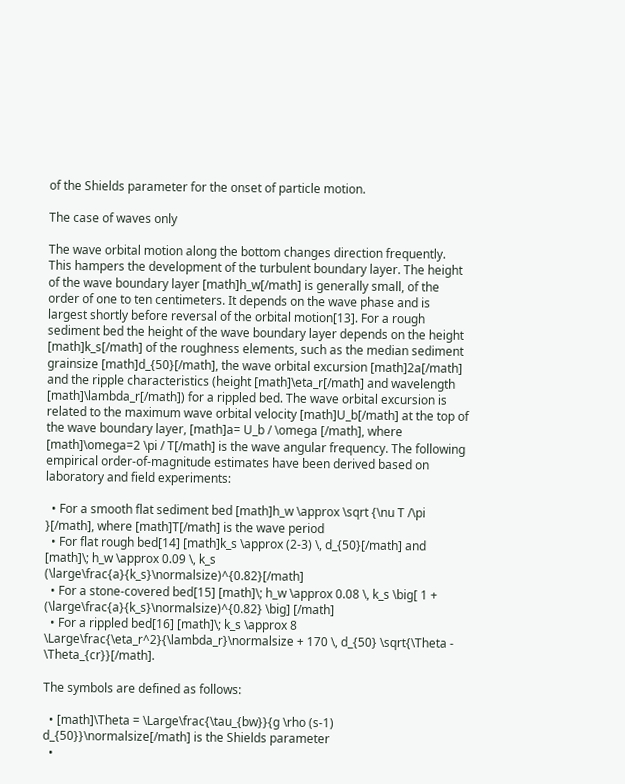of the Shields parameter for the onset of particle motion.

The case of waves only

The wave orbital motion along the bottom changes direction frequently. This hampers the development of the turbulent boundary layer. The height of the wave boundary layer [math]h_w[/math] is generally small, of the order of one to ten centimeters. It depends on the wave phase and is largest shortly before reversal of the orbital motion[13]. For a rough sediment bed the height of the wave boundary layer depends on the height [math]k_s[/math] of the roughness elements, such as the median sediment grainsize [math]d_{50}[/math], the wave orbital excursion [math]2a[/math] and the ripple characteristics (height [math]\eta_r[/math] and wavelength [math]\lambda_r[/math]) for a rippled bed. The wave orbital excursion is related to the maximum wave orbital velocity [math]U_b[/math] at the top of the wave boundary layer, [math]a= U_b / \omega [/math], where [math]\omega=2 \pi / T[/math] is the wave angular frequency. The following empirical order-of-magnitude estimates have been derived based on laboratory and field experiments:

  • For a smooth flat sediment bed [math]h_w \approx \sqrt {\nu T /\pi }[/math], where [math]T[/math] is the wave period
  • For flat rough bed[14] [math]k_s \approx (2-3) \, d_{50}[/math] and [math]\; h_w \approx 0.09 \, k_s (\large\frac{a}{k_s}\normalsize)^{0.82}[/math]
  • For a stone-covered bed[15] [math]\; h_w \approx 0.08 \, k_s \big[ 1 + (\large\frac{a}{k_s}\normalsize)^{0.82} \big] [/math]
  • For a rippled bed[16] [math]\; k_s \approx 8 \Large\frac{\eta_r^2}{\lambda_r}\normalsize + 170 \, d_{50} \sqrt{\Theta - \Theta_{cr}}[/math].

The symbols are defined as follows:

  • [math]\Theta = \Large\frac{\tau_{bw}}{g \rho (s-1) d_{50}}\normalsize[/math] is the Shields parameter
  •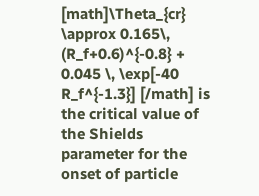[math]\Theta_{cr} \approx 0.165\, (R_f+0.6)^{-0.8} + 0.045 \, \exp[-40 R_f^{-1.3}] [/math] is the critical value of the Shields parameter for the onset of particle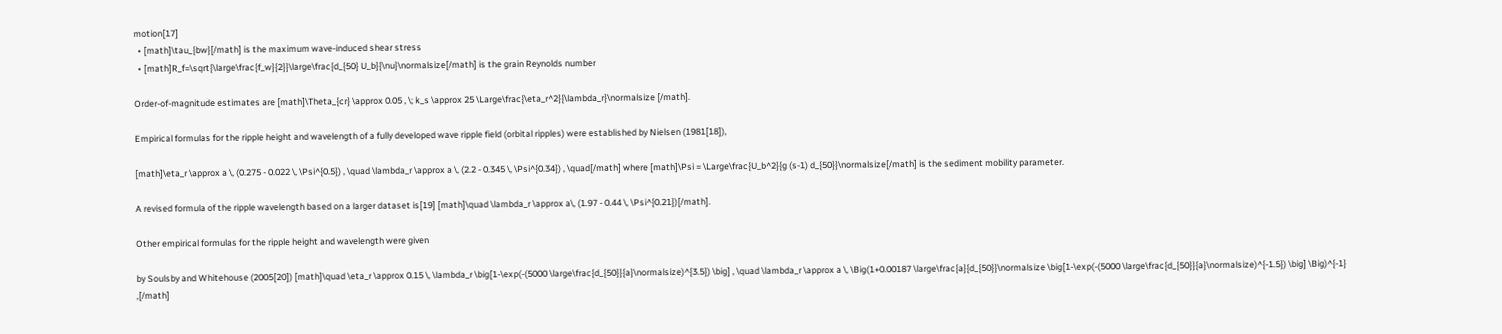motion[17]
  • [math]\tau_{bw}[/math] is the maximum wave-induced shear stress
  • [math]R_f=\sqrt{\large\frac{f_w}{2}}\large\frac{d_{50} U_b}{\nu}\normalsize[/math] is the grain Reynolds number

Order-of-magnitude estimates are [math]\Theta_{cr} \approx 0.05 , \; k_s \approx 25 \Large\frac{\eta_r^2}{\lambda_r}\normalsize [/math].

Empirical formulas for the ripple height and wavelength of a fully developed wave ripple field (orbital ripples) were established by Nielsen (1981[18]),

[math]\eta_r \approx a \, (0.275 - 0.022 \, \Psi^{0.5}) , \quad \lambda_r \approx a \, (2.2 - 0.345 \, \Psi^{0.34}) , \quad[/math] where [math]\Psi = \Large\frac{U_b^2}{g (s-1) d_{50}}\normalsize[/math] is the sediment mobility parameter.

A revised formula of the ripple wavelength based on a larger dataset is[19] [math]\quad \lambda_r \approx a\, (1.97 - 0.44 \, \Psi^{0.21})[/math].

Other empirical formulas for the ripple height and wavelength were given

by Soulsby and Whitehouse (2005[20]) [math]\quad \eta_r \approx 0.15 \, \lambda_r \big[1-\exp(-(5000 \large\frac{d_{50}}{a}\normalsize)^{3.5}) \big] , \quad \lambda_r \approx a \, \Big(1+0.00187 \large\frac{a}{d_{50}}\normalsize \big[1-\exp(-(5000 \large\frac{d_{50}}{a}\normalsize)^{-1.5}) \big] \Big)^{-1} ,[/math]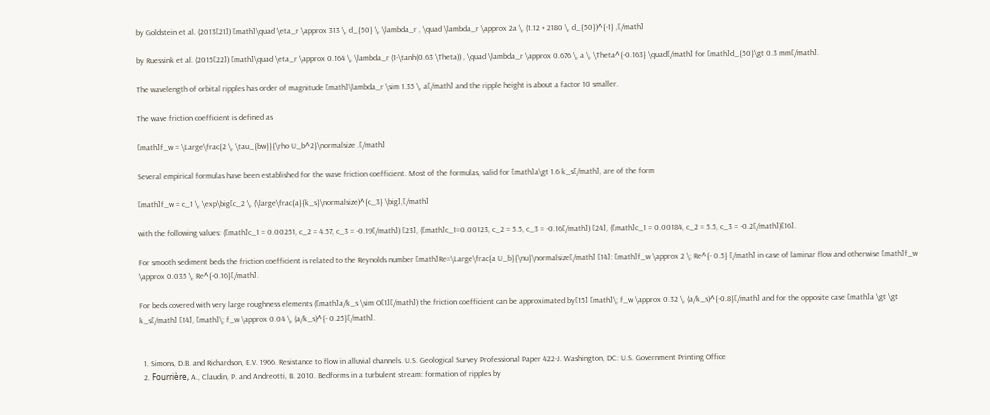by Goldstein et al. (2013[21]) [math]\quad \eta_r \approx 313 \, d_{50} \, \lambda_r , \quad \lambda_r \approx 2a \, (1.12 + 2180 \, d_{50})^{-1} ,[/math]

by Ruessink et al. (2015[22]) [math]\quad \eta_r \approx 0.164 \, \lambda_r (1-\tanh(0.63 \Theta)) , \quad \lambda_r \approx 0.676 \, a \, \Theta^{-0.163} \quad[/math] for [math]d_{50}\gt 0.3 mm[/math].

The wavelength of orbital ripples has order of magnitude [math]\lambda_r \sim 1.35 \, a[/math] and the ripple height is about a factor 10 smaller.

The wave friction coefficient is defined as

[math]f_w = \Large\frac{2 \, \tau_{bw}}{\rho U_b^2}\normalsize .[/math]

Several empirical formulas have been established for the wave friction coefficient. Most of the formulas, valid for [math]a\gt 1.6 k_s[/math], are of the form

[math]f_w = c_1 \, \exp\big[c_2 \, (\large\frac{a}{k_s}\normalsize)^{c_3} \big],[/math]

with the following values: ([math]c_1 = 0.00251, c_2 = 4.57, c_3 = -0.19[/math]) [23], ([math]c_1=0.00123, c_2 = 5.5, c_3 = -0.16[/math]) [24], ([math]c_1 = 0.00184, c_2 = 5.5, c_3 = -0.2[/math])[16].

For smooth sediment beds the friction coefficient is related to the Reynolds number [math]Re=\Large\frac{a U_b}{\nu}\normalsize[/math] [14]: [math]f_w \approx 2 \; Re^{- 0.5} [/math] in case of laminar flow and otherwise [math]f_w \approx 0.035 \, Re^{-0.16}[/math].

For beds covered with very large roughness elements ([math]a/k_s \sim O[1][/math]) the friction coefficient can be approximated by[15] [math]\; f_w \approx 0.32 \, (a/k_s)^{-0.8}[/math] and for the opposite case [math]a \gt \gt k_s[/math] [14], [math]\; f_w \approx 0.04 \, (a/k_s)^{- 0.25}[/math].


  1. Simons, D.B. and Richardson, E.V. 1966. Resistance to flow in alluvial channels. U.S. Geological Survey Professional Paper 422-J. Washington, DC: U.S. Government Printing Office
  2. Fourrière, A., Claudin, P. and Andreotti, B. 2010. Bedforms in a turbulent stream: formation of ripples by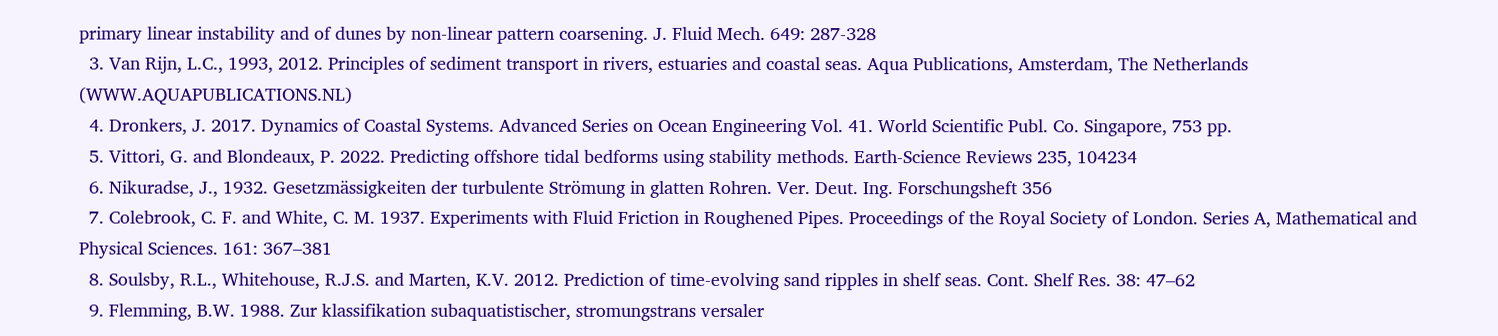primary linear instability and of dunes by non-linear pattern coarsening. J. Fluid Mech. 649: 287-328
  3. Van Rijn, L.C., 1993, 2012. Principles of sediment transport in rivers, estuaries and coastal seas. Aqua Publications, Amsterdam, The Netherlands (WWW.AQUAPUBLICATIONS.NL)
  4. Dronkers, J. 2017. Dynamics of Coastal Systems. Advanced Series on Ocean Engineering Vol. 41. World Scientific Publ. Co. Singapore, 753 pp.
  5. Vittori, G. and Blondeaux, P. 2022. Predicting offshore tidal bedforms using stability methods. Earth-Science Reviews 235, 104234
  6. Nikuradse, J., 1932. Gesetzmässigkeiten der turbulente Strömung in glatten Rohren. Ver. Deut. Ing. Forschungsheft 356
  7. Colebrook, C. F. and White, C. M. 1937. Experiments with Fluid Friction in Roughened Pipes. Proceedings of the Royal Society of London. Series A, Mathematical and Physical Sciences. 161: 367–381
  8. Soulsby, R.L., Whitehouse, R.J.S. and Marten, K.V. 2012. Prediction of time-evolving sand ripples in shelf seas. Cont. Shelf Res. 38: 47–62
  9. Flemming, B.W. 1988. Zur klassifikation subaquatistischer, stromungstrans versaler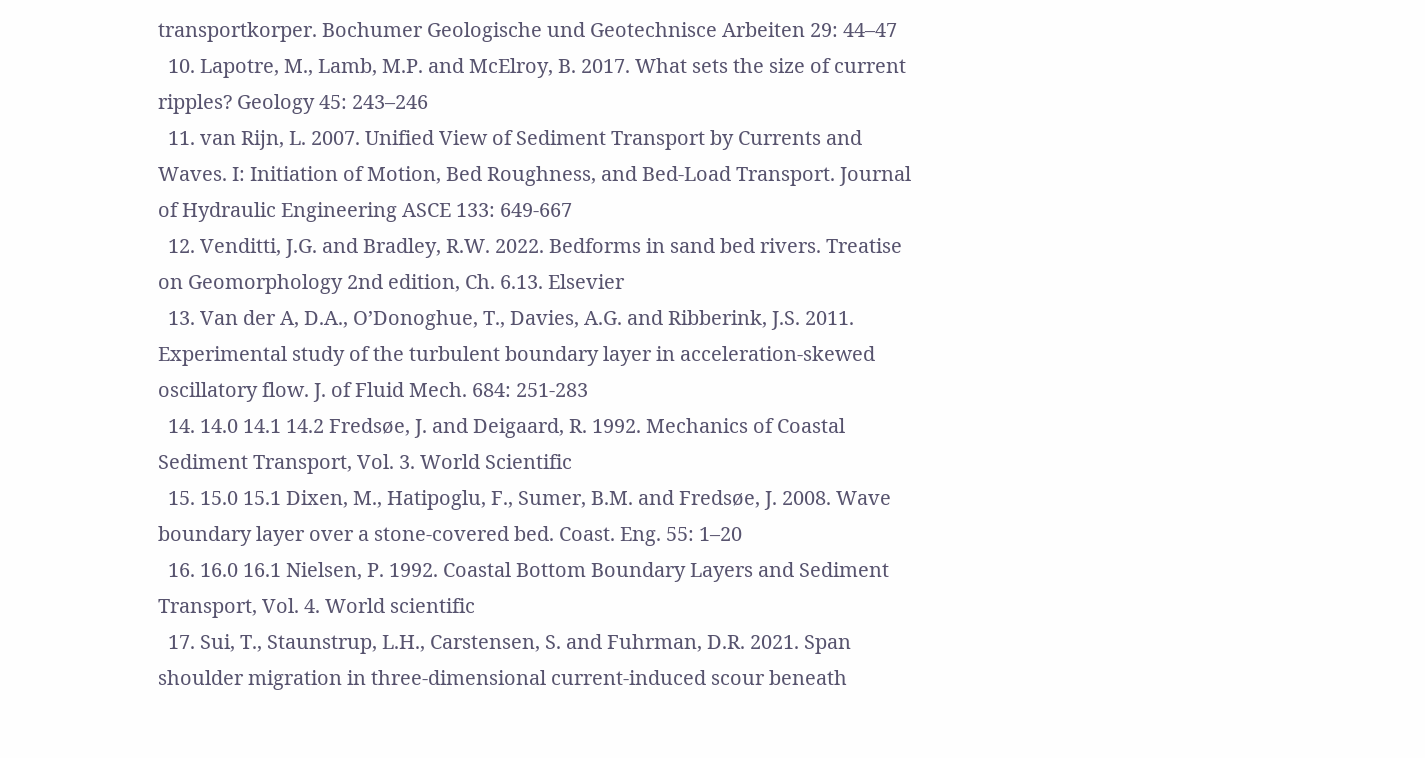transportkorper. Bochumer Geologische und Geotechnisce Arbeiten 29: 44–47
  10. Lapotre, M., Lamb, M.P. and McElroy, B. 2017. What sets the size of current ripples? Geology 45: 243–246
  11. van Rijn, L. 2007. Unified View of Sediment Transport by Currents and Waves. I: Initiation of Motion, Bed Roughness, and Bed-Load Transport. Journal of Hydraulic Engineering ASCE 133: 649-667
  12. Venditti, J.G. and Bradley, R.W. 2022. Bedforms in sand bed rivers. Treatise on Geomorphology 2nd edition, Ch. 6.13. Elsevier
  13. Van der A, D.A., O’Donoghue, T., Davies, A.G. and Ribberink, J.S. 2011. Experimental study of the turbulent boundary layer in acceleration-skewed oscillatory flow. J. of Fluid Mech. 684: 251-283
  14. 14.0 14.1 14.2 Fredsøe, J. and Deigaard, R. 1992. Mechanics of Coastal Sediment Transport, Vol. 3. World Scientific
  15. 15.0 15.1 Dixen, M., Hatipoglu, F., Sumer, B.M. and Fredsøe, J. 2008. Wave boundary layer over a stone-covered bed. Coast. Eng. 55: 1–20
  16. 16.0 16.1 Nielsen, P. 1992. Coastal Bottom Boundary Layers and Sediment Transport, Vol. 4. World scientific
  17. Sui, T., Staunstrup, L.H., Carstensen, S. and Fuhrman, D.R. 2021. Span shoulder migration in three-dimensional current-induced scour beneath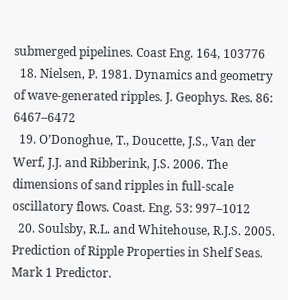submerged pipelines. Coast Eng. 164, 103776
  18. Nielsen, P. 1981. Dynamics and geometry of wave-generated ripples. J. Geophys. Res. 86: 6467–6472
  19. O’Donoghue, T., Doucette, J.S., Van der Werf, J.J. and Ribberink, J.S. 2006. The dimensions of sand ripples in full-scale oscillatory flows. Coast. Eng. 53: 997–1012
  20. Soulsby, R.L. and Whitehouse, R.J.S. 2005. Prediction of Ripple Properties in Shelf Seas. Mark 1 Predictor.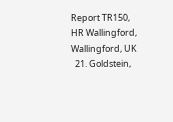Report TR150, HR Wallingford, Wallingford, UK
  21. Goldstein,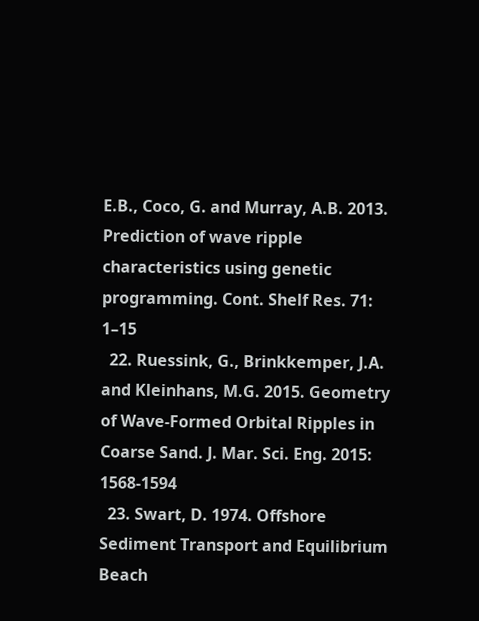E.B., Coco, G. and Murray, A.B. 2013. Prediction of wave ripple characteristics using genetic programming. Cont. Shelf Res. 71: 1–15
  22. Ruessink, G., Brinkkemper, J.A. and Kleinhans, M.G. 2015. Geometry of Wave-Formed Orbital Ripples in Coarse Sand. J. Mar. Sci. Eng. 2015: 1568-1594
  23. Swart, D. 1974. Offshore Sediment Transport and Equilibrium Beach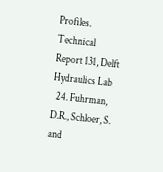Profiles. Technical Report 131, Delft Hydraulics Lab
  24. Fuhrman, D.R., Schloer, S. and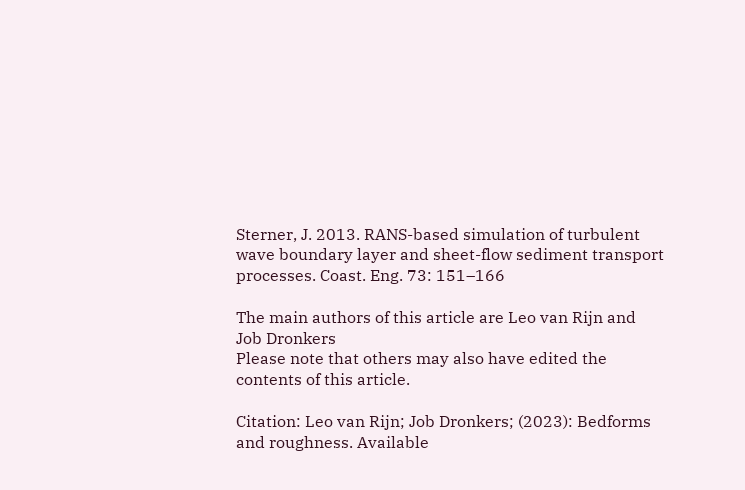Sterner, J. 2013. RANS-based simulation of turbulent wave boundary layer and sheet-flow sediment transport processes. Coast. Eng. 73: 151–166

The main authors of this article are Leo van Rijn and Job Dronkers
Please note that others may also have edited the contents of this article.

Citation: Leo van Rijn; Job Dronkers; (2023): Bedforms and roughness. Available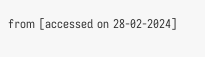from [accessed on 28-02-2024]